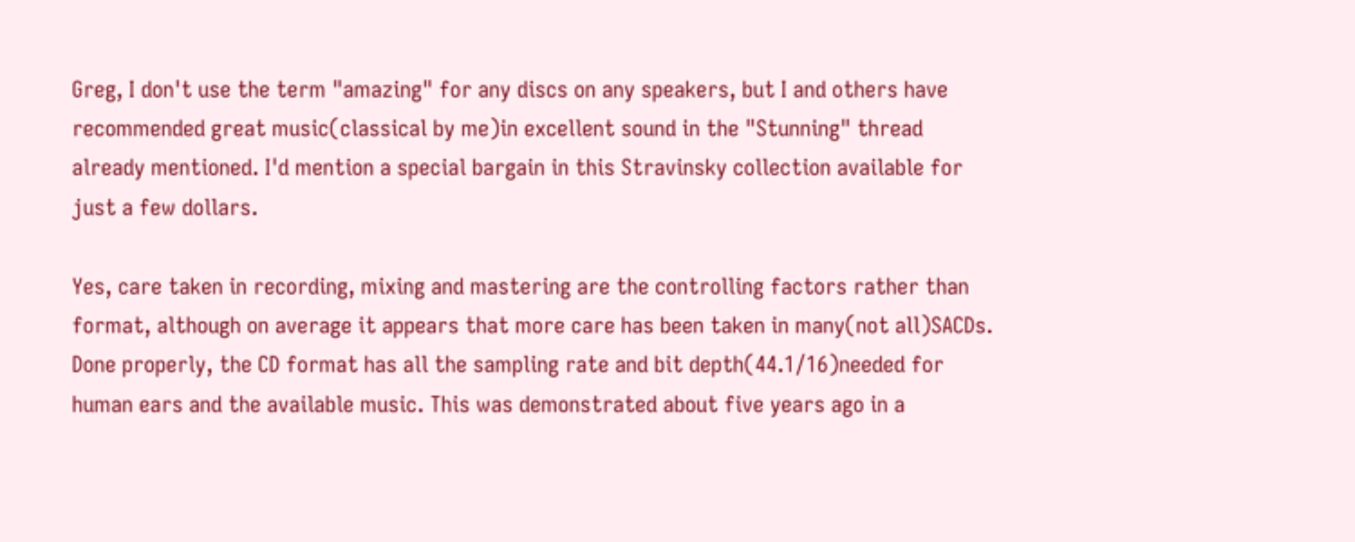Greg, I don't use the term "amazing" for any discs on any speakers, but I and others have recommended great music(classical by me)in excellent sound in the "Stunning" thread already mentioned. I'd mention a special bargain in this Stravinsky collection available for just a few dollars.

Yes, care taken in recording, mixing and mastering are the controlling factors rather than format, although on average it appears that more care has been taken in many(not all)SACDs. Done properly, the CD format has all the sampling rate and bit depth(44.1/16)needed for human ears and the available music. This was demonstrated about five years ago in a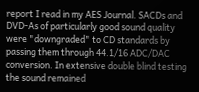report I read in my AES Journal. SACDs and DVD-As of particularly good sound quality were "downgraded" to CD standards by passing them through 44.1/16 ADC/DAC conversion. In extensive double blind testing the sound remained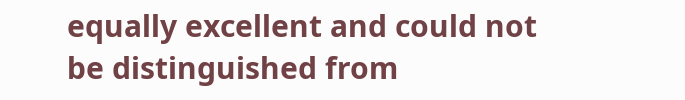equally excellent and could not be distinguished from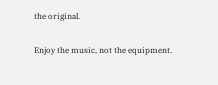the original.

Enjoy the music, not the equipment.